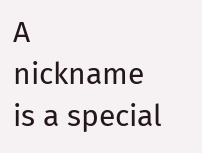A nickname is a special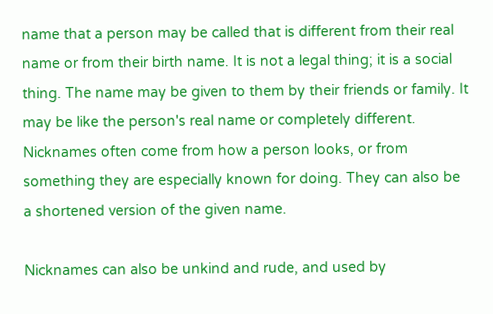name that a person may be called that is different from their real name or from their birth name. It is not a legal thing; it is a social thing. The name may be given to them by their friends or family. It may be like the person's real name or completely different. Nicknames often come from how a person looks, or from something they are especially known for doing. They can also be a shortened version of the given name.

Nicknames can also be unkind and rude, and used by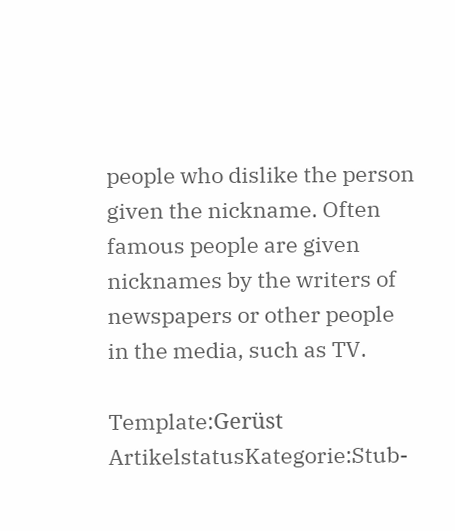people who dislike the person given the nickname. Often famous people are given nicknames by the writers of newspapers or other people in the media, such as TV.

Template:Gerüst ArtikelstatusKategorie:Stub-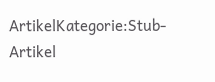ArtikelKategorie:Stub-Artikel